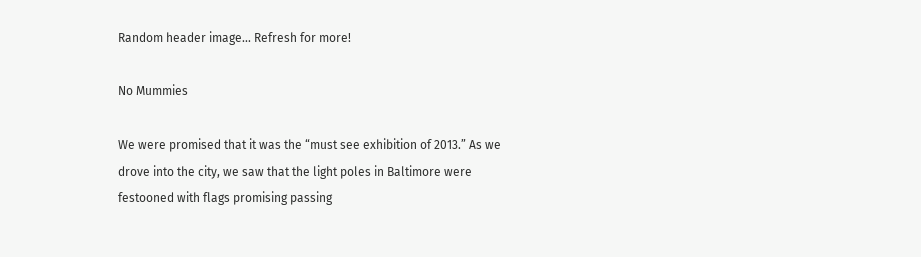Random header image... Refresh for more!

No Mummies

We were promised that it was the “must see exhibition of 2013.” As we drove into the city, we saw that the light poles in Baltimore were festooned with flags promising passing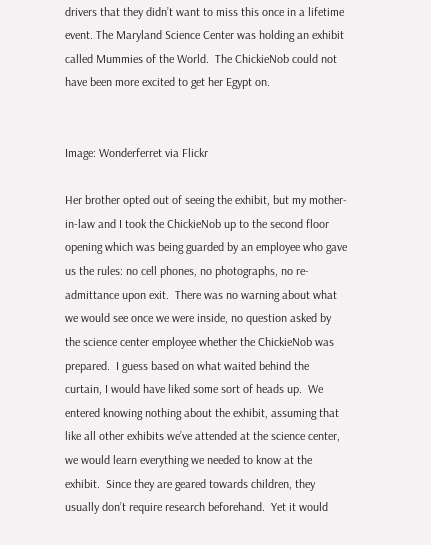drivers that they didn’t want to miss this once in a lifetime event. The Maryland Science Center was holding an exhibit called Mummies of the World.  The ChickieNob could not have been more excited to get her Egypt on.


Image: Wonderferret via Flickr

Her brother opted out of seeing the exhibit, but my mother-in-law and I took the ChickieNob up to the second floor opening which was being guarded by an employee who gave us the rules: no cell phones, no photographs, no re-admittance upon exit.  There was no warning about what we would see once we were inside, no question asked by the science center employee whether the ChickieNob was prepared.  I guess based on what waited behind the curtain, I would have liked some sort of heads up.  We entered knowing nothing about the exhibit, assuming that like all other exhibits we’ve attended at the science center, we would learn everything we needed to know at the exhibit.  Since they are geared towards children, they usually don’t require research beforehand.  Yet it would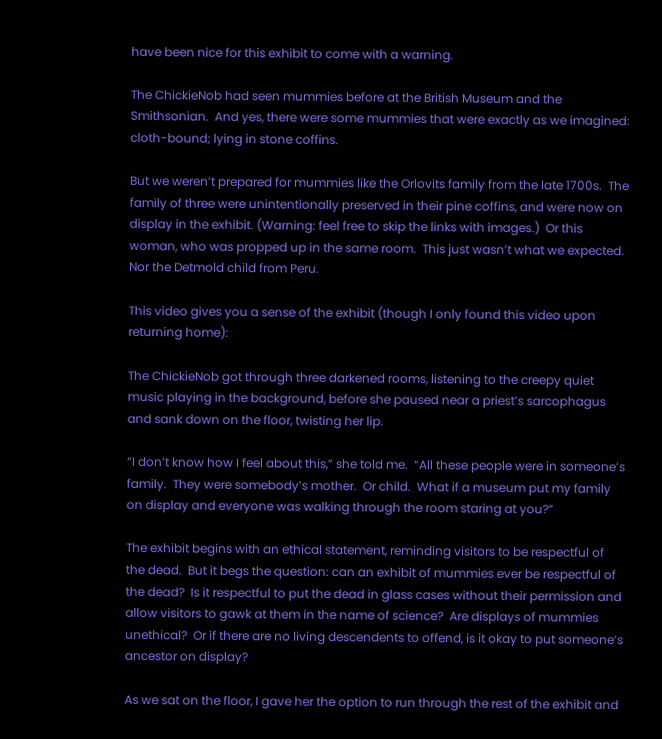have been nice for this exhibit to come with a warning.

The ChickieNob had seen mummies before at the British Museum and the Smithsonian.  And yes, there were some mummies that were exactly as we imagined: cloth-bound; lying in stone coffins.

But we weren’t prepared for mummies like the Orlovits family from the late 1700s.  The family of three were unintentionally preserved in their pine coffins, and were now on display in the exhibit. (Warning: feel free to skip the links with images.)  Or this woman, who was propped up in the same room.  This just wasn’t what we expected.  Nor the Detmold child from Peru.

This video gives you a sense of the exhibit (though I only found this video upon returning home):

The ChickieNob got through three darkened rooms, listening to the creepy quiet music playing in the background, before she paused near a priest’s sarcophagus and sank down on the floor, twisting her lip.

“I don’t know how I feel about this,” she told me.  “All these people were in someone’s family.  They were somebody’s mother.  Or child.  What if a museum put my family on display and everyone was walking through the room staring at you?”

The exhibit begins with an ethical statement, reminding visitors to be respectful of the dead.  But it begs the question: can an exhibit of mummies ever be respectful of the dead?  Is it respectful to put the dead in glass cases without their permission and allow visitors to gawk at them in the name of science?  Are displays of mummies unethical?  Or if there are no living descendents to offend, is it okay to put someone’s ancestor on display?

As we sat on the floor, I gave her the option to run through the rest of the exhibit and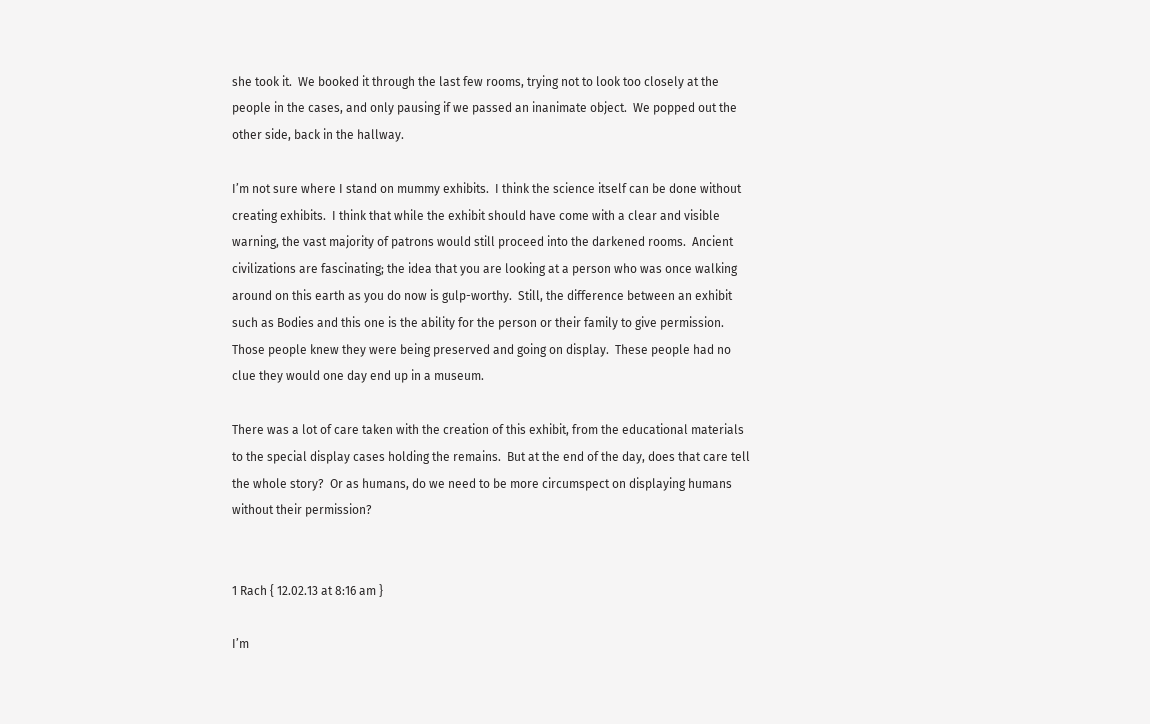she took it.  We booked it through the last few rooms, trying not to look too closely at the people in the cases, and only pausing if we passed an inanimate object.  We popped out the other side, back in the hallway.

I’m not sure where I stand on mummy exhibits.  I think the science itself can be done without creating exhibits.  I think that while the exhibit should have come with a clear and visible warning, the vast majority of patrons would still proceed into the darkened rooms.  Ancient civilizations are fascinating; the idea that you are looking at a person who was once walking around on this earth as you do now is gulp-worthy.  Still, the difference between an exhibit such as Bodies and this one is the ability for the person or their family to give permission.  Those people knew they were being preserved and going on display.  These people had no clue they would one day end up in a museum.

There was a lot of care taken with the creation of this exhibit, from the educational materials to the special display cases holding the remains.  But at the end of the day, does that care tell the whole story?  Or as humans, do we need to be more circumspect on displaying humans without their permission?


1 Rach { 12.02.13 at 8:16 am }

I’m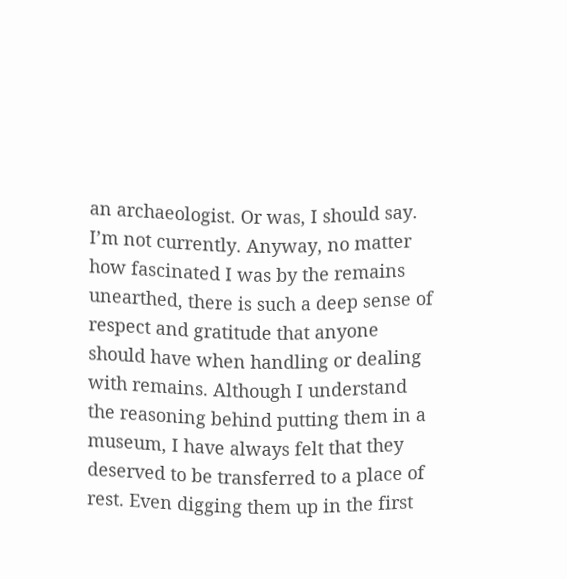an archaeologist. Or was, I should say. I’m not currently. Anyway, no matter how fascinated I was by the remains unearthed, there is such a deep sense of respect and gratitude that anyone should have when handling or dealing with remains. Although I understand the reasoning behind putting them in a museum, I have always felt that they deserved to be transferred to a place of rest. Even digging them up in the first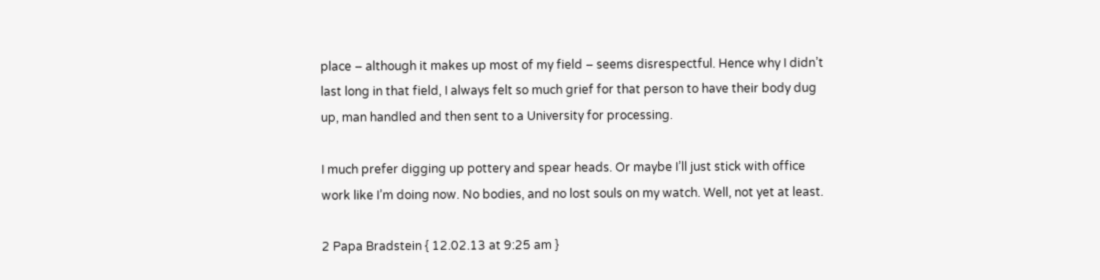place – although it makes up most of my field – seems disrespectful. Hence why I didn’t last long in that field, I always felt so much grief for that person to have their body dug up, man handled and then sent to a University for processing.

I much prefer digging up pottery and spear heads. Or maybe I’ll just stick with office work like I’m doing now. No bodies, and no lost souls on my watch. Well, not yet at least.

2 Papa Bradstein { 12.02.13 at 9:25 am }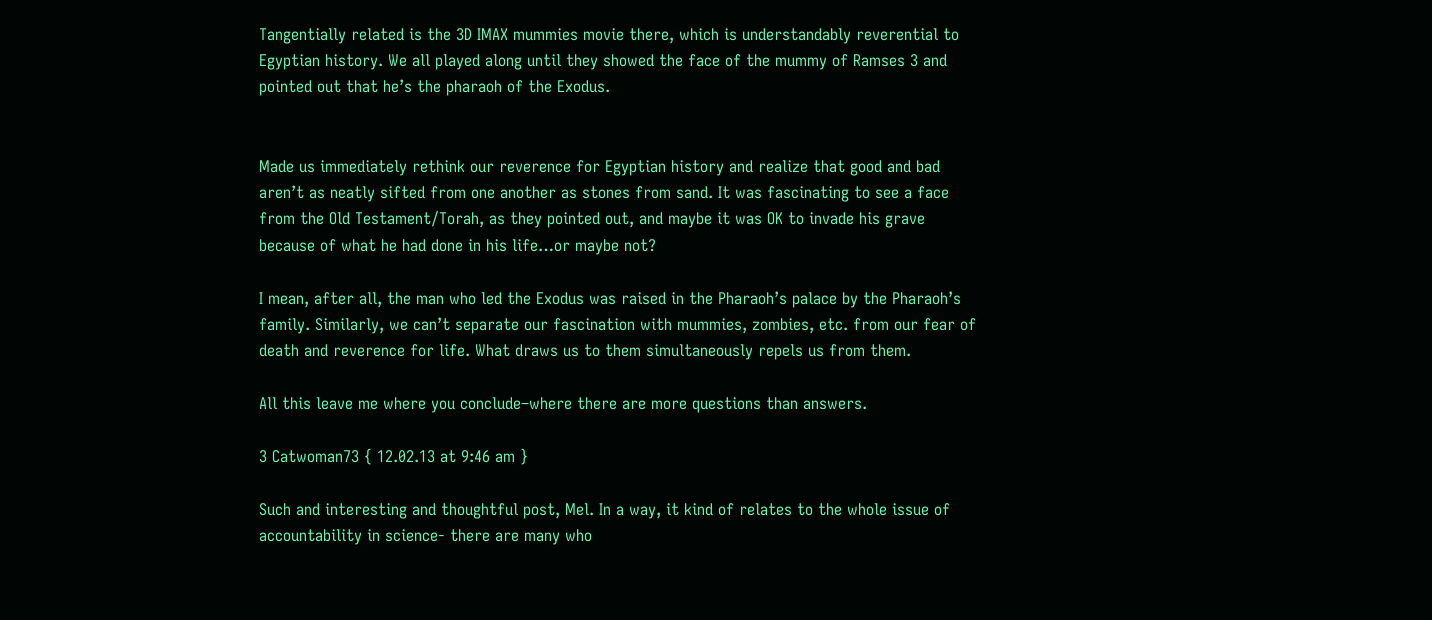Tangentially related is the 3D IMAX mummies movie there, which is understandably reverential to Egyptian history. We all played along until they showed the face of the mummy of Ramses 3 and pointed out that he’s the pharaoh of the Exodus.


Made us immediately rethink our reverence for Egyptian history and realize that good and bad aren’t as neatly sifted from one another as stones from sand. It was fascinating to see a face from the Old Testament/Torah, as they pointed out, and maybe it was OK to invade his grave because of what he had done in his life…or maybe not?

I mean, after all, the man who led the Exodus was raised in the Pharaoh’s palace by the Pharaoh’s family. Similarly, we can’t separate our fascination with mummies, zombies, etc. from our fear of death and reverence for life. What draws us to them simultaneously repels us from them.

All this leave me where you conclude–where there are more questions than answers.

3 Catwoman73 { 12.02.13 at 9:46 am }

Such and interesting and thoughtful post, Mel. In a way, it kind of relates to the whole issue of accountability in science- there are many who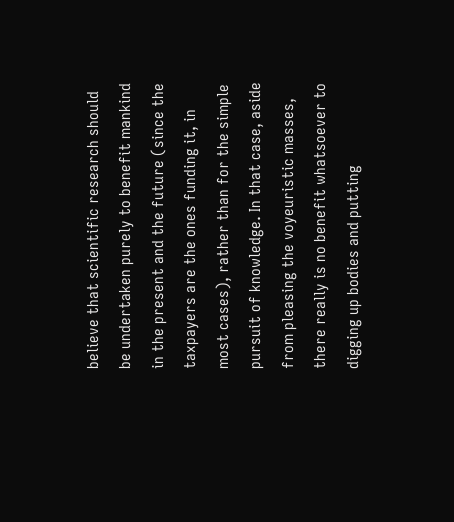believe that scientific research should be undertaken purely to benefit mankind in the present and the future (since the taxpayers are the ones funding it, in most cases), rather than for the simple pursuit of knowledge. In that case, aside from pleasing the voyeuristic masses, there really is no benefit whatsoever to digging up bodies and putting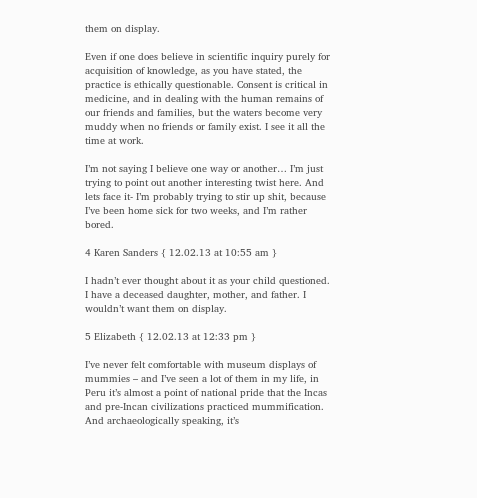them on display.

Even if one does believe in scientific inquiry purely for acquisition of knowledge, as you have stated, the practice is ethically questionable. Consent is critical in medicine, and in dealing with the human remains of our friends and families, but the waters become very muddy when no friends or family exist. I see it all the time at work.

I’m not saying I believe one way or another… I’m just trying to point out another interesting twist here. And lets face it- I’m probably trying to stir up shit, because I’ve been home sick for two weeks, and I’m rather bored.

4 Karen Sanders { 12.02.13 at 10:55 am }

I hadn’t ever thought about it as your child questioned. I have a deceased daughter, mother, and father. I wouldn’t want them on display.

5 Elizabeth { 12.02.13 at 12:33 pm }

I’ve never felt comfortable with museum displays of mummies – and I’ve seen a lot of them in my life, in Peru it’s almost a point of national pride that the Incas and pre-Incan civilizations practiced mummification. And archaeologically speaking, it’s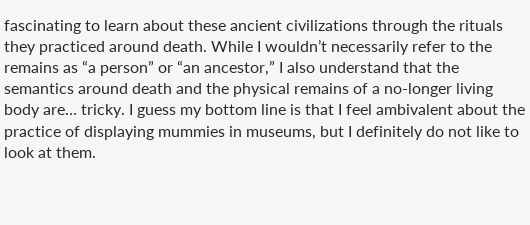fascinating to learn about these ancient civilizations through the rituals they practiced around death. While I wouldn’t necessarily refer to the remains as “a person” or “an ancestor,” I also understand that the semantics around death and the physical remains of a no-longer living body are… tricky. I guess my bottom line is that I feel ambivalent about the practice of displaying mummies in museums, but I definitely do not like to look at them.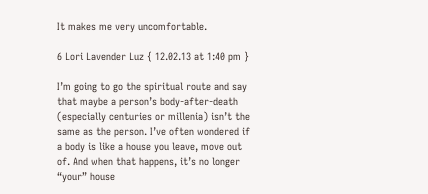It makes me very uncomfortable.

6 Lori Lavender Luz { 12.02.13 at 1:40 pm }

I’m going to go the spiritual route and say that maybe a person’s body-after-death (especially centuries or millenia) isn’t the same as the person. I’ve often wondered if a body is like a house you leave, move out of. And when that happens, it’s no longer “your” house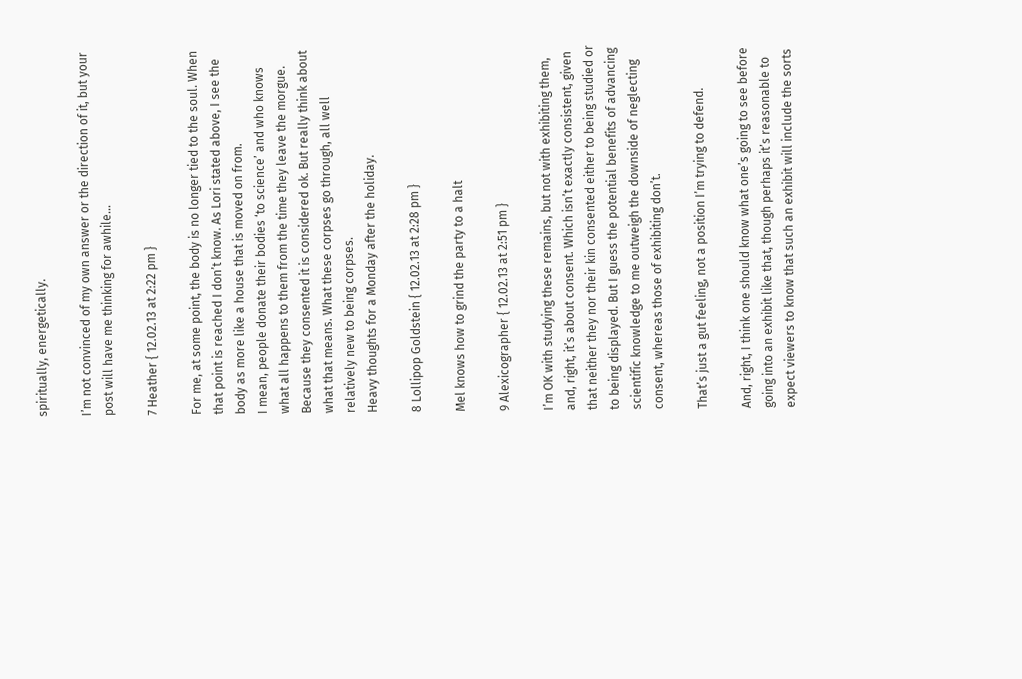spiritually, energetically.

I’m not convinced of my own answer or the direction of it, but your post will have me thinking for awhile…

7 Heather { 12.02.13 at 2:22 pm }

For me, at some point, the body is no longer tied to the soul. When that point is reached I don’t know. As Lori stated above, I see the body as more like a house that is moved on from.
I mean, people donate their bodies ‘to science’ and who knows what all happens to them from the time they leave the morgue. Because they consented it is considered ok. But really think about what that means. What these corpses go through, all well relatively new to being corpses.
Heavy thoughts for a Monday after the holiday.

8 Lollipop Goldstein { 12.02.13 at 2:28 pm }

Mel knows how to grind the party to a halt

9 Alexicographer { 12.02.13 at 2:51 pm }

I’m OK with studying these remains, but not with exhibiting them, and, right, it’s about consent. Which isn’t exactly consistent, given that neither they nor their kin consented either to being studied or to being displayed. But I guess the potential benefits of advancing scientific knowledge to me outweigh the downside of neglecting consent, whereas those of exhibiting don’t.

That’s just a gut feeling, not a position I’m trying to defend.

And, right, I think one should know what one’s going to see before going into an exhibit like that, though perhaps it’s reasonable to expect viewers to know that such an exhibit will include the sorts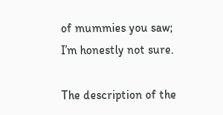of mummies you saw; I’m honestly not sure.

The description of the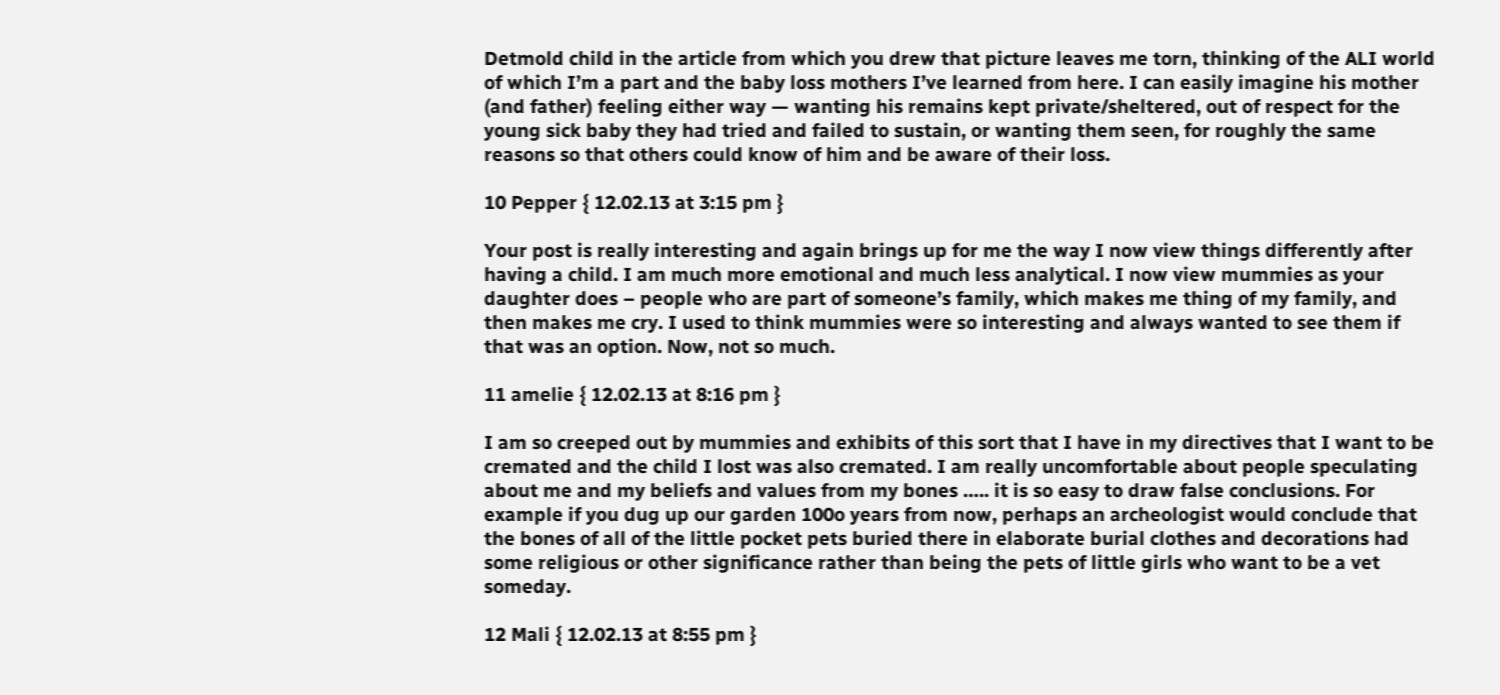Detmold child in the article from which you drew that picture leaves me torn, thinking of the ALI world of which I’m a part and the baby loss mothers I’ve learned from here. I can easily imagine his mother (and father) feeling either way — wanting his remains kept private/sheltered, out of respect for the young sick baby they had tried and failed to sustain, or wanting them seen, for roughly the same reasons so that others could know of him and be aware of their loss.

10 Pepper { 12.02.13 at 3:15 pm }

Your post is really interesting and again brings up for me the way I now view things differently after having a child. I am much more emotional and much less analytical. I now view mummies as your daughter does – people who are part of someone’s family, which makes me thing of my family, and then makes me cry. I used to think mummies were so interesting and always wanted to see them if that was an option. Now, not so much.

11 amelie { 12.02.13 at 8:16 pm }

I am so creeped out by mummies and exhibits of this sort that I have in my directives that I want to be cremated and the child I lost was also cremated. I am really uncomfortable about people speculating about me and my beliefs and values from my bones ….. it is so easy to draw false conclusions. For example if you dug up our garden 100o years from now, perhaps an archeologist would conclude that the bones of all of the little pocket pets buried there in elaborate burial clothes and decorations had some religious or other significance rather than being the pets of little girls who want to be a vet someday.

12 Mali { 12.02.13 at 8:55 pm }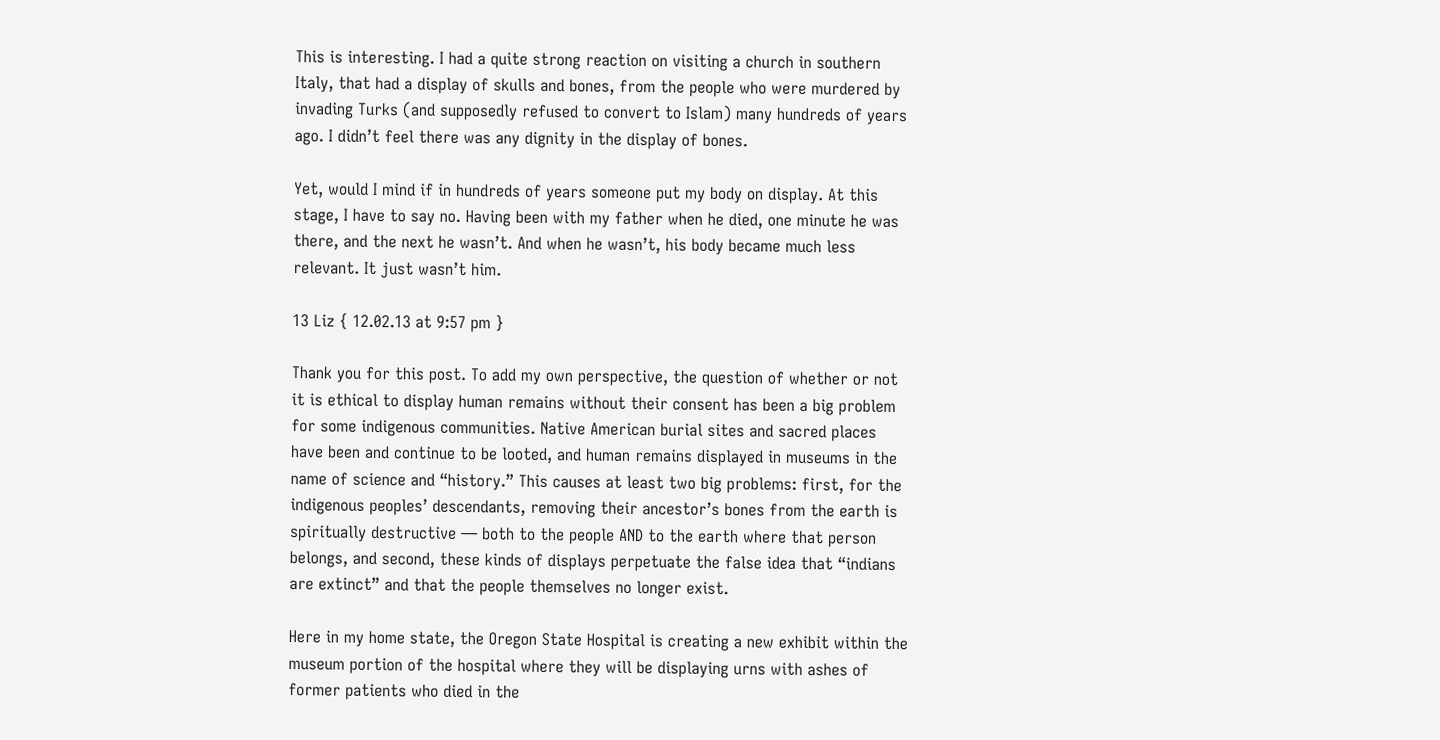This is interesting. I had a quite strong reaction on visiting a church in southern Italy, that had a display of skulls and bones, from the people who were murdered by invading Turks (and supposedly refused to convert to Islam) many hundreds of years ago. I didn’t feel there was any dignity in the display of bones.

Yet, would I mind if in hundreds of years someone put my body on display. At this stage, I have to say no. Having been with my father when he died, one minute he was there, and the next he wasn’t. And when he wasn’t, his body became much less relevant. It just wasn’t him.

13 Liz { 12.02.13 at 9:57 pm }

Thank you for this post. To add my own perspective, the question of whether or not it is ethical to display human remains without their consent has been a big problem for some indigenous communities. Native American burial sites and sacred places have been and continue to be looted, and human remains displayed in museums in the name of science and “history.” This causes at least two big problems: first, for the indigenous peoples’ descendants, removing their ancestor’s bones from the earth is spiritually destructive — both to the people AND to the earth where that person belongs, and second, these kinds of displays perpetuate the false idea that “indians are extinct” and that the people themselves no longer exist.

Here in my home state, the Oregon State Hospital is creating a new exhibit within the museum portion of the hospital where they will be displaying urns with ashes of former patients who died in the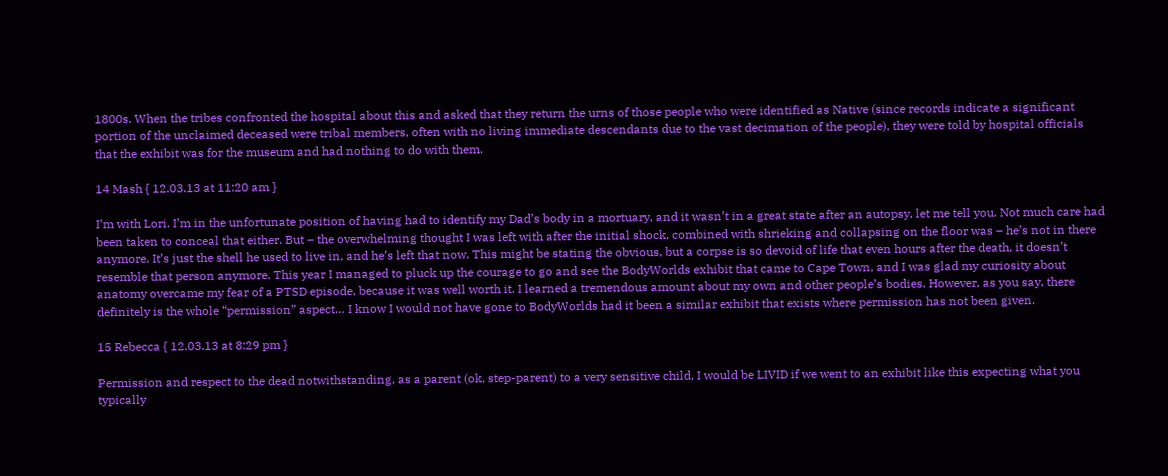1800s. When the tribes confronted the hospital about this and asked that they return the urns of those people who were identified as Native (since records indicate a significant portion of the unclaimed deceased were tribal members, often with no living immediate descendants due to the vast decimation of the people), they were told by hospital officials that the exhibit was for the museum and had nothing to do with them.

14 Mash { 12.03.13 at 11:20 am }

I’m with Lori. I’m in the unfortunate position of having had to identify my Dad’s body in a mortuary, and it wasn’t in a great state after an autopsy, let me tell you. Not much care had been taken to conceal that either. But – the overwhelming thought I was left with after the initial shock, combined with shrieking and collapsing on the floor was – he’s not in there anymore. It’s just the shell he used to live in, and he’s left that now. This might be stating the obvious, but a corpse is so devoid of life that even hours after the death, it doesn’t resemble that person anymore. This year I managed to pluck up the courage to go and see the BodyWorlds exhibit that came to Cape Town, and I was glad my curiosity about anatomy overcame my fear of a PTSD episode, because it was well worth it. I learned a tremendous amount about my own and other people’s bodies. However, as you say, there definitely is the whole “permission” aspect… I know I would not have gone to BodyWorlds had it been a similar exhibit that exists where permission has not been given.

15 Rebecca { 12.03.13 at 8:29 pm }

Permission and respect to the dead notwithstanding, as a parent (ok, step-parent) to a very sensitive child, I would be LIVID if we went to an exhibit like this expecting what you typically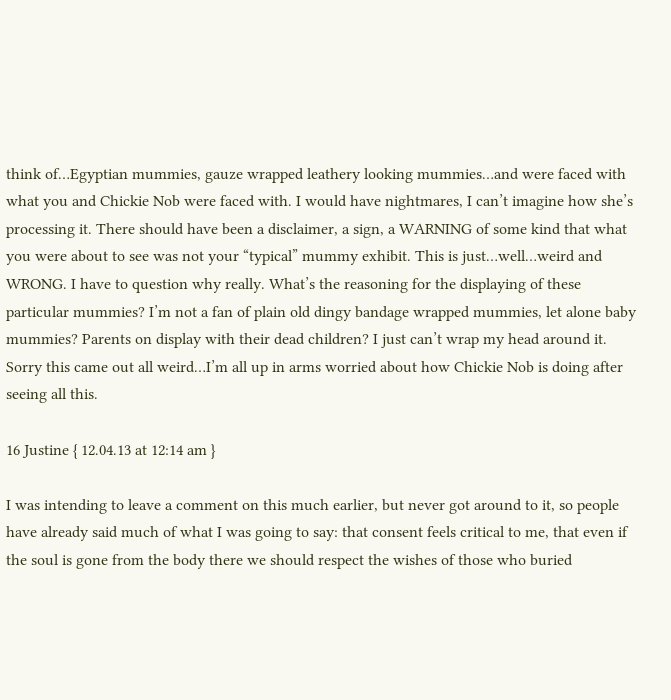think of…Egyptian mummies, gauze wrapped leathery looking mummies…and were faced with what you and Chickie Nob were faced with. I would have nightmares, I can’t imagine how she’s processing it. There should have been a disclaimer, a sign, a WARNING of some kind that what you were about to see was not your “typical” mummy exhibit. This is just…well…weird and WRONG. I have to question why really. What’s the reasoning for the displaying of these particular mummies? I’m not a fan of plain old dingy bandage wrapped mummies, let alone baby mummies? Parents on display with their dead children? I just can’t wrap my head around it.
Sorry this came out all weird…I’m all up in arms worried about how Chickie Nob is doing after seeing all this.

16 Justine { 12.04.13 at 12:14 am }

I was intending to leave a comment on this much earlier, but never got around to it, so people have already said much of what I was going to say: that consent feels critical to me, that even if the soul is gone from the body there we should respect the wishes of those who buried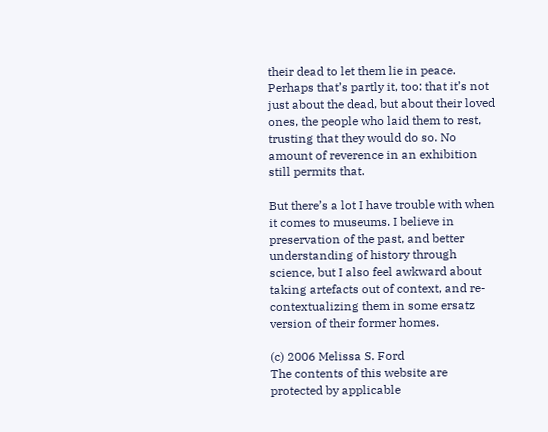their dead to let them lie in peace. Perhaps that’s partly it, too: that it’s not just about the dead, but about their loved ones, the people who laid them to rest, trusting that they would do so. No amount of reverence in an exhibition still permits that.

But there’s a lot I have trouble with when it comes to museums. I believe in preservation of the past, and better understanding of history through science, but I also feel awkward about taking artefacts out of context, and re-contextualizing them in some ersatz version of their former homes.

(c) 2006 Melissa S. Ford
The contents of this website are protected by applicable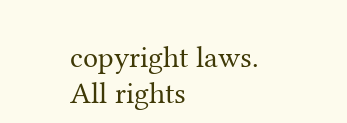copyright laws. All rights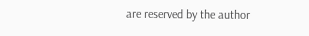are reserved by the author